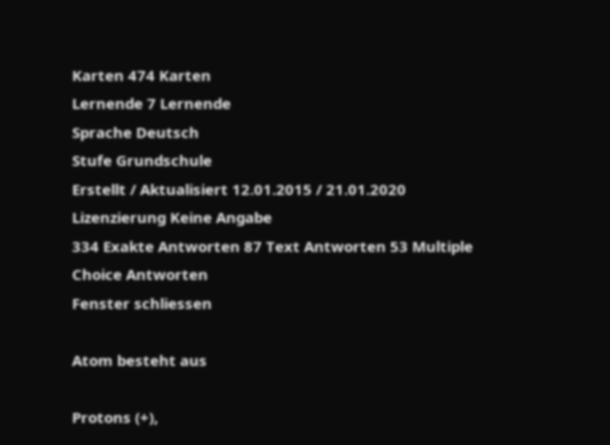Karten 474 Karten
Lernende 7 Lernende
Sprache Deutsch
Stufe Grundschule
Erstellt / Aktualisiert 12.01.2015 / 21.01.2020
Lizenzierung Keine Angabe
334 Exakte Antworten 87 Text Antworten 53 Multiple Choice Antworten
Fenster schliessen

Atom besteht aus

Protons (+),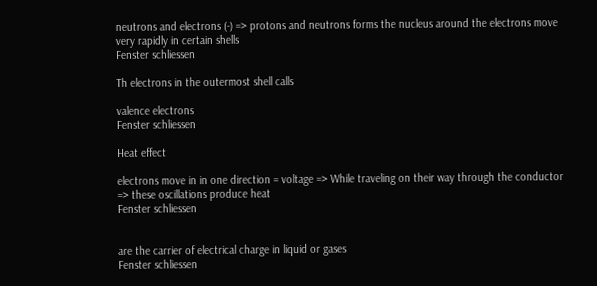neutrons and electrons (-) => protons and neutrons forms the nucleus around the electrons move very rapidly in certain shells
Fenster schliessen

Th electrons in the outermost shell calls

valence electrons
Fenster schliessen

Heat effect

electrons move in in one direction = voltage => While traveling on their way through the conductor => these oscillations produce heat
Fenster schliessen


are the carrier of electrical charge in liquid or gases
Fenster schliessen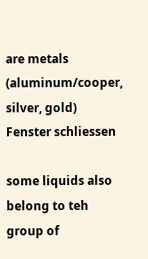are metals (aluminum/cooper, silver, gold)
Fenster schliessen

some liquids also belong to teh group of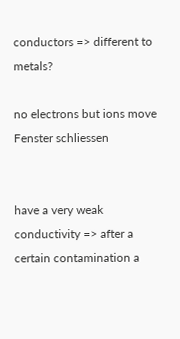conductors => different to metals?

no electrons but ions move
Fenster schliessen


have a very weak conductivity => after a certain contamination a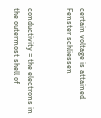certain voltage is attained
Fenster schliessen


conductivity = the electrons in the outermost shell of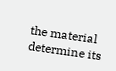the material determine its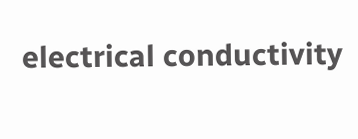electrical conductivity